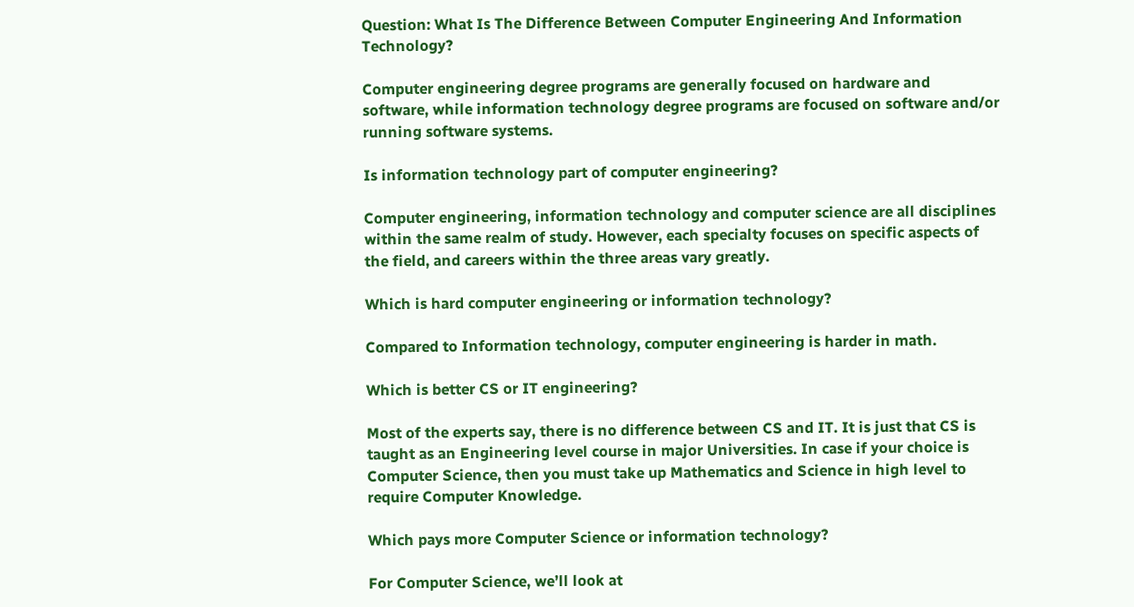Question: What Is The Difference Between Computer Engineering And Information Technology?

Computer engineering degree programs are generally focused on hardware and software, while information technology degree programs are focused on software and/or running software systems.

Is information technology part of computer engineering?

Computer engineering, information technology and computer science are all disciplines within the same realm of study. However, each specialty focuses on specific aspects of the field, and careers within the three areas vary greatly.

Which is hard computer engineering or information technology?

Compared to Information technology, computer engineering is harder in math.

Which is better CS or IT engineering?

Most of the experts say, there is no difference between CS and IT. It is just that CS is taught as an Engineering level course in major Universities. In case if your choice is Computer Science, then you must take up Mathematics and Science in high level to require Computer Knowledge.

Which pays more Computer Science or information technology?

For Computer Science, we’ll look at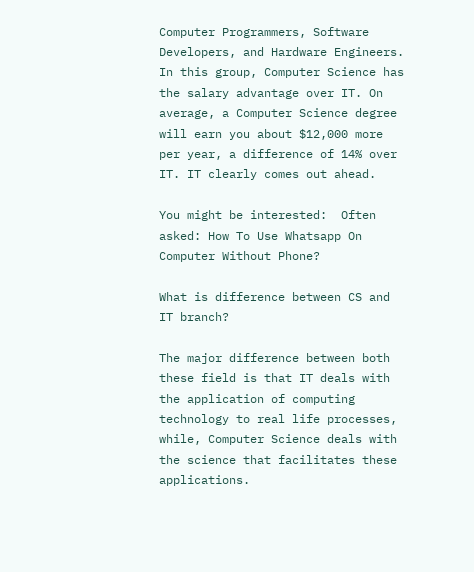Computer Programmers, Software Developers, and Hardware Engineers. In this group, Computer Science has the salary advantage over IT. On average, a Computer Science degree will earn you about $12,000 more per year, a difference of 14% over IT. IT clearly comes out ahead.

You might be interested:  Often asked: How To Use Whatsapp On Computer Without Phone?

What is difference between CS and IT branch?

The major difference between both these field is that IT deals with the application of computing technology to real life processes, while, Computer Science deals with the science that facilitates these applications.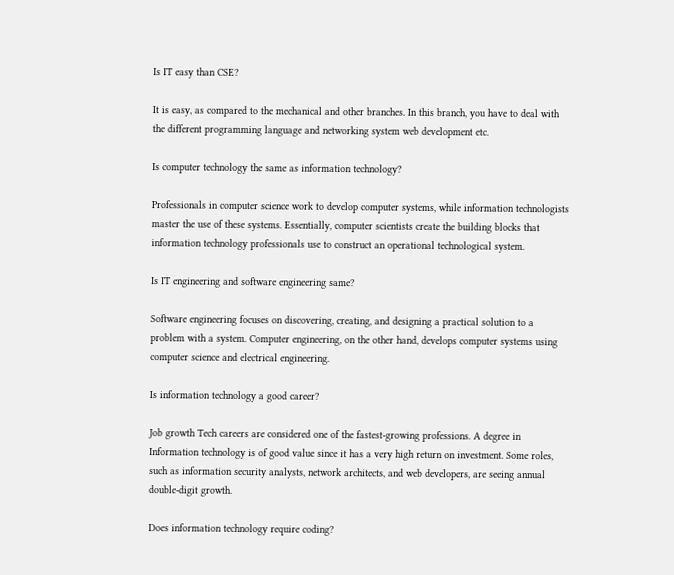Is IT easy than CSE?

It is easy, as compared to the mechanical and other branches. In this branch, you have to deal with the different programming language and networking system web development etc.

Is computer technology the same as information technology?

Professionals in computer science work to develop computer systems, while information technologists master the use of these systems. Essentially, computer scientists create the building blocks that information technology professionals use to construct an operational technological system.

Is IT engineering and software engineering same?

Software engineering focuses on discovering, creating, and designing a practical solution to a problem with a system. Computer engineering, on the other hand, develops computer systems using computer science and electrical engineering.

Is information technology a good career?

Job growth Tech careers are considered one of the fastest-growing professions. A degree in Information technology is of good value since it has a very high return on investment. Some roles, such as information security analysts, network architects, and web developers, are seeing annual double-digit growth.

Does information technology require coding?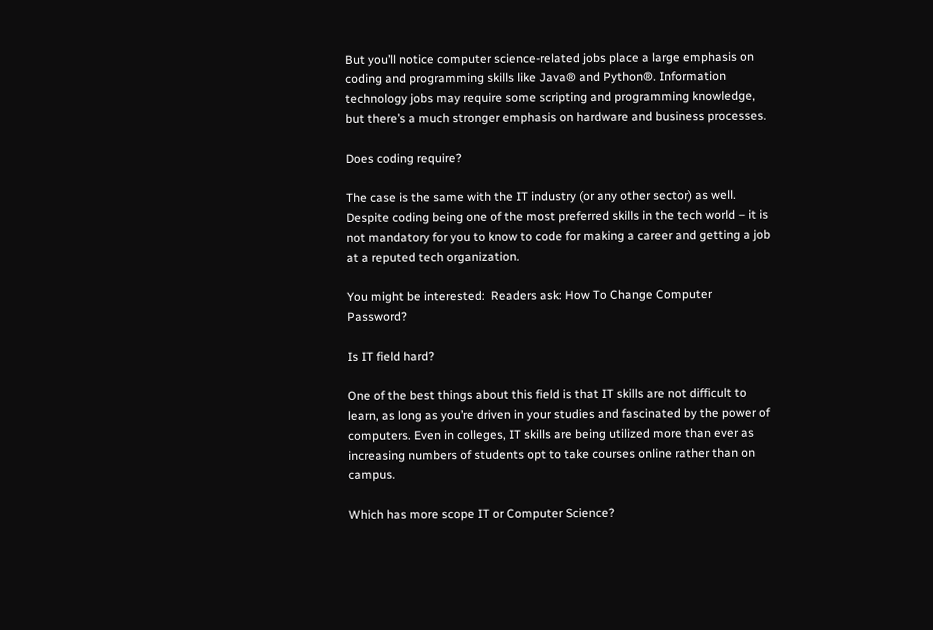But you’ll notice computer science-related jobs place a large emphasis on coding and programming skills like Java® and Python®. Information technology jobs may require some scripting and programming knowledge, but there’s a much stronger emphasis on hardware and business processes.

Does coding require?

The case is the same with the IT industry (or any other sector) as well. Despite coding being one of the most preferred skills in the tech world – it is not mandatory for you to know to code for making a career and getting a job at a reputed tech organization.

You might be interested:  Readers ask: How To Change Computer Password?

Is IT field hard?

One of the best things about this field is that IT skills are not difficult to learn, as long as you’re driven in your studies and fascinated by the power of computers. Even in colleges, IT skills are being utilized more than ever as increasing numbers of students opt to take courses online rather than on campus.

Which has more scope IT or Computer Science?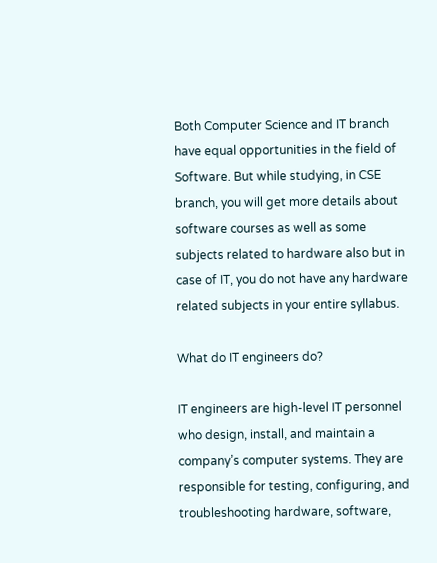Both Computer Science and IT branch have equal opportunities in the field of Software. But while studying, in CSE branch, you will get more details about software courses as well as some subjects related to hardware also but in case of IT, you do not have any hardware related subjects in your entire syllabus.

What do IT engineers do?

IT engineers are high-level IT personnel who design, install, and maintain a company’s computer systems. They are responsible for testing, configuring, and troubleshooting hardware, software,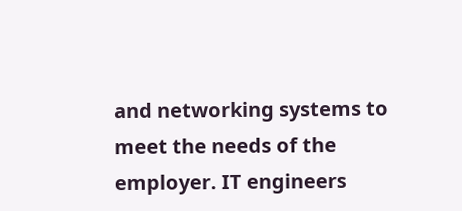and networking systems to meet the needs of the employer. IT engineers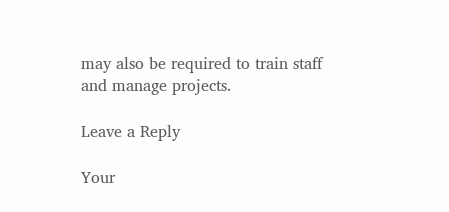may also be required to train staff and manage projects.

Leave a Reply

Your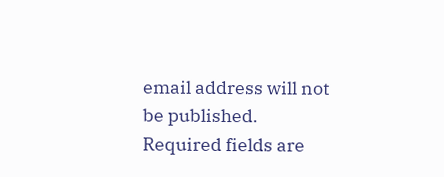email address will not be published. Required fields are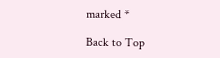marked *

Back to Top